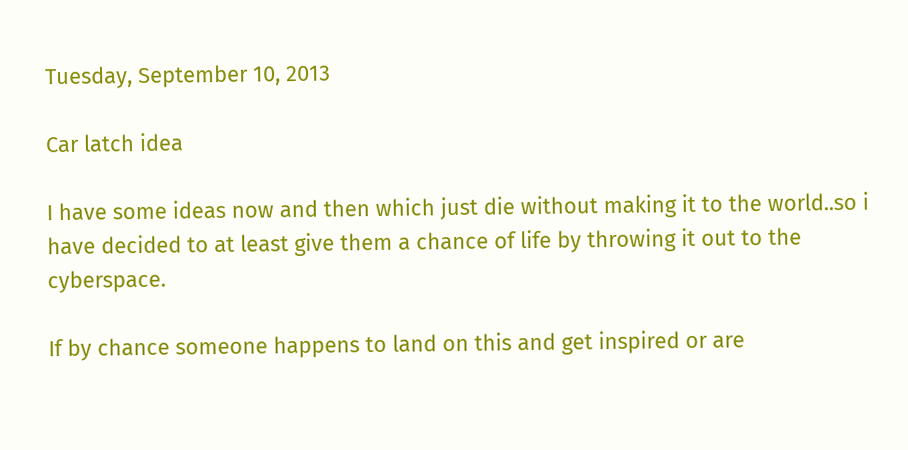Tuesday, September 10, 2013

Car latch idea

I have some ideas now and then which just die without making it to the world..so i have decided to at least give them a chance of life by throwing it out to the cyberspace.

If by chance someone happens to land on this and get inspired or are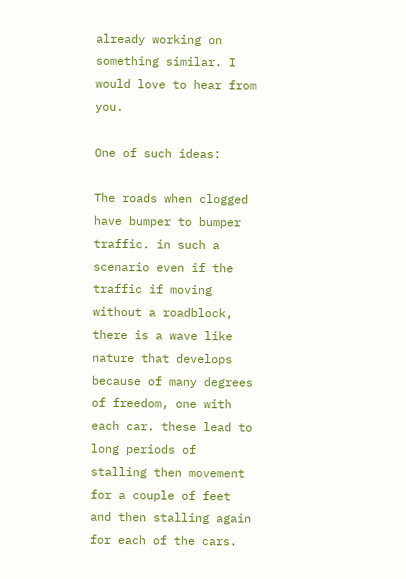already working on something similar. I would love to hear from you.

One of such ideas:

The roads when clogged have bumper to bumper traffic. in such a scenario even if the traffic if moving without a roadblock, there is a wave like nature that develops because of many degrees of freedom, one with each car. these lead to long periods of stalling then movement for a couple of feet and then stalling again for each of the cars.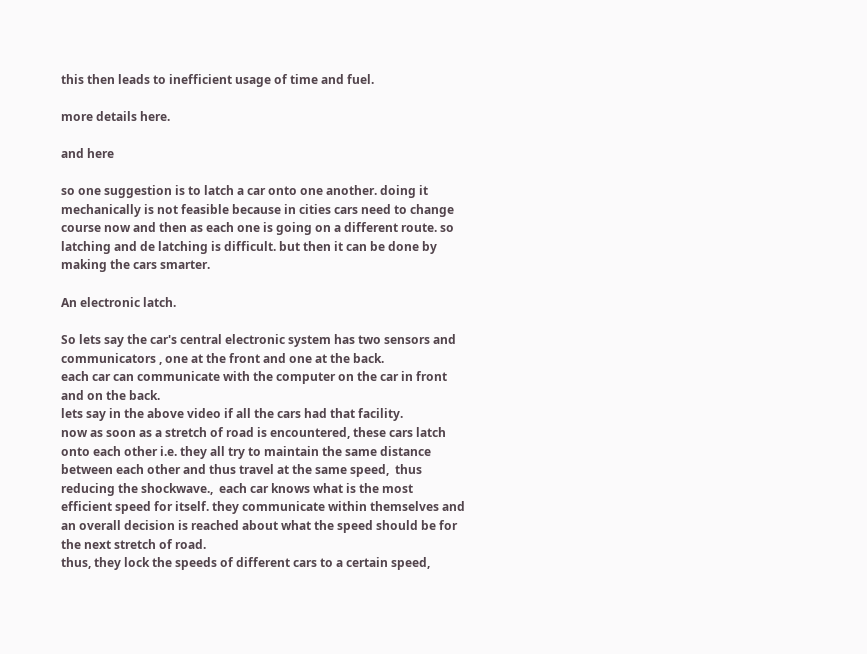this then leads to inefficient usage of time and fuel.

more details here.

and here

so one suggestion is to latch a car onto one another. doing it mechanically is not feasible because in cities cars need to change course now and then as each one is going on a different route. so latching and de latching is difficult. but then it can be done by making the cars smarter.

An electronic latch.

So lets say the car's central electronic system has two sensors and communicators , one at the front and one at the back.
each car can communicate with the computer on the car in front and on the back.
lets say in the above video if all the cars had that facility.
now as soon as a stretch of road is encountered, these cars latch onto each other i.e. they all try to maintain the same distance between each other and thus travel at the same speed,  thus reducing the shockwave.,  each car knows what is the most efficient speed for itself. they communicate within themselves and an overall decision is reached about what the speed should be for the next stretch of road.
thus, they lock the speeds of different cars to a certain speed,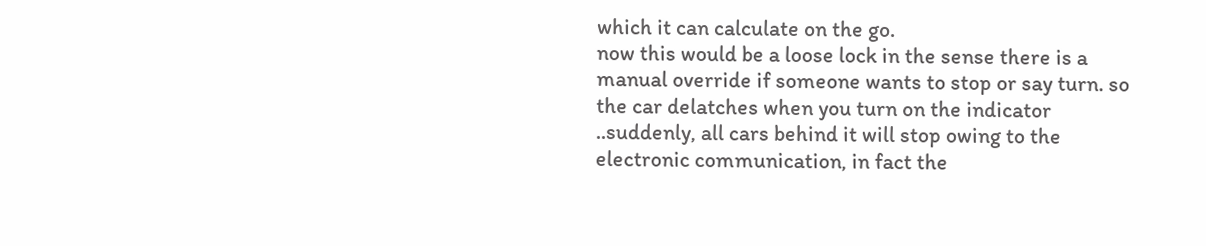which it can calculate on the go.
now this would be a loose lock in the sense there is a manual override if someone wants to stop or say turn. so the car delatches when you turn on the indicator ..suddenly, all cars behind it will stop owing to the electronic communication, in fact the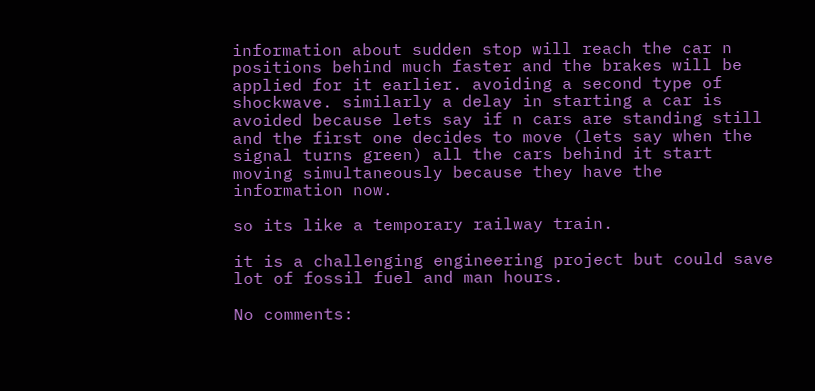information about sudden stop will reach the car n positions behind much faster and the brakes will be applied for it earlier. avoiding a second type of shockwave. similarly a delay in starting a car is avoided because lets say if n cars are standing still and the first one decides to move (lets say when the signal turns green) all the cars behind it start moving simultaneously because they have the information now.

so its like a temporary railway train.

it is a challenging engineering project but could save lot of fossil fuel and man hours.

No comments: